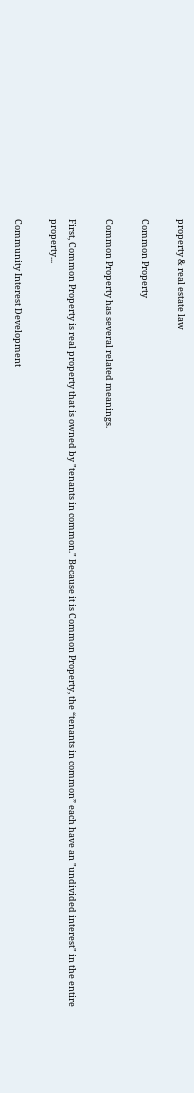property & real estate law

Common Property

Common Property has several related meanings.

First, Common Property is real property that is owned by "tenants in common." Because it is Common Property, the “tenants in common” each have an "undivided interest" in the entire property...

Community Interest Development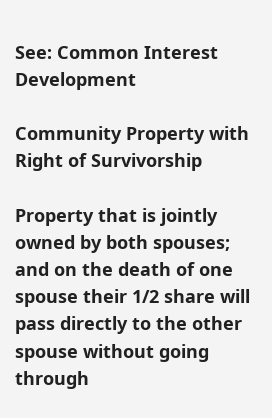See: Common Interest Development

Community Property with Right of Survivorship

Property that is jointly owned by both spouses; and on the death of one spouse their 1/2 share will pass directly to the other spouse without going through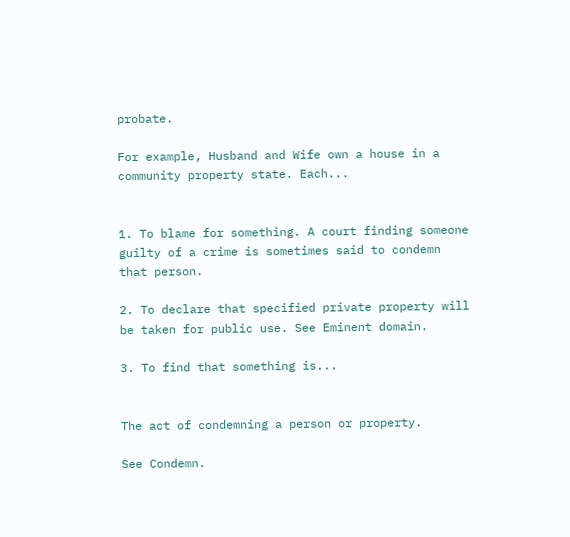probate.

For example, Husband and Wife own a house in a community property state. Each...


1. To blame for something. A court finding someone guilty of a crime is sometimes said to condemn that person.

2. To declare that specified private property will be taken for public use. See Eminent domain.

3. To find that something is...


The act of condemning a person or property.

See Condemn.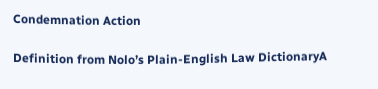Condemnation Action

Definition from Nolo’s Plain-English Law DictionaryA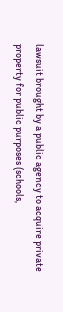lawsuit brought by a public agency to acquire private property for public purposes (schools,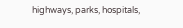highways, parks, hospitals,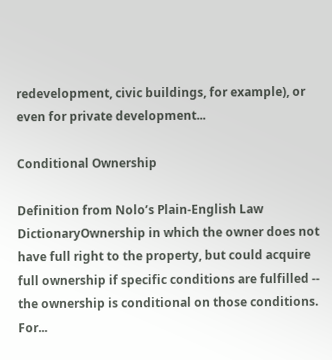redevelopment, civic buildings, for example), or even for private development...

Conditional Ownership

Definition from Nolo’s Plain-English Law DictionaryOwnership in which the owner does not have full right to the property, but could acquire full ownership if specific conditions are fulfilled -- the ownership is conditional on those conditions. For...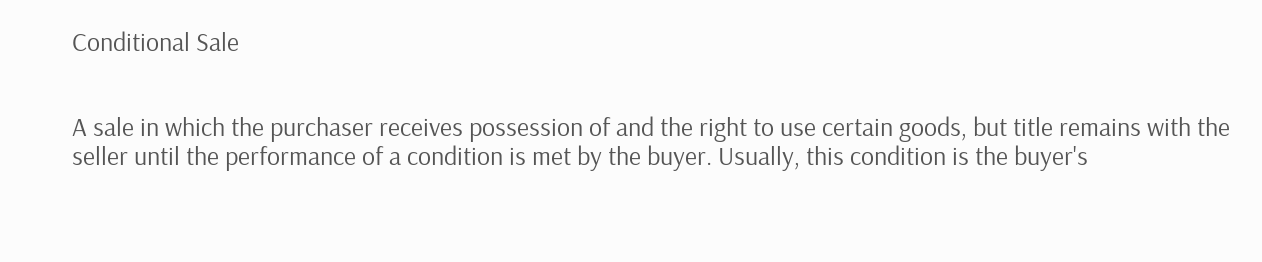Conditional Sale


A sale in which the purchaser receives possession of and the right to use certain goods, but title remains with the seller until the performance of a condition is met by the buyer. Usually, this condition is the buyer's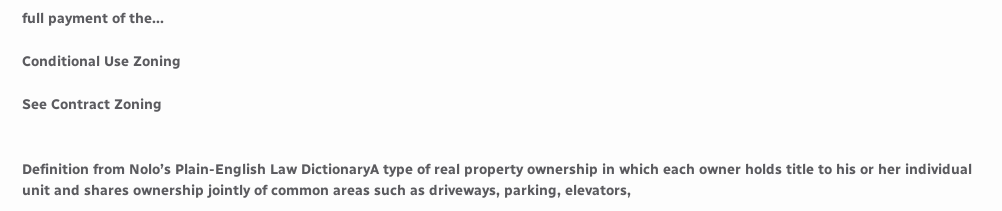full payment of the...

Conditional Use Zoning

See Contract Zoning


Definition from Nolo’s Plain-English Law DictionaryA type of real property ownership in which each owner holds title to his or her individual unit and shares ownership jointly of common areas such as driveways, parking, elevators,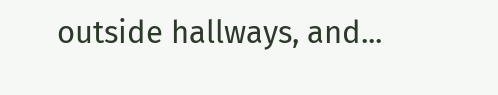outside hallways, and...